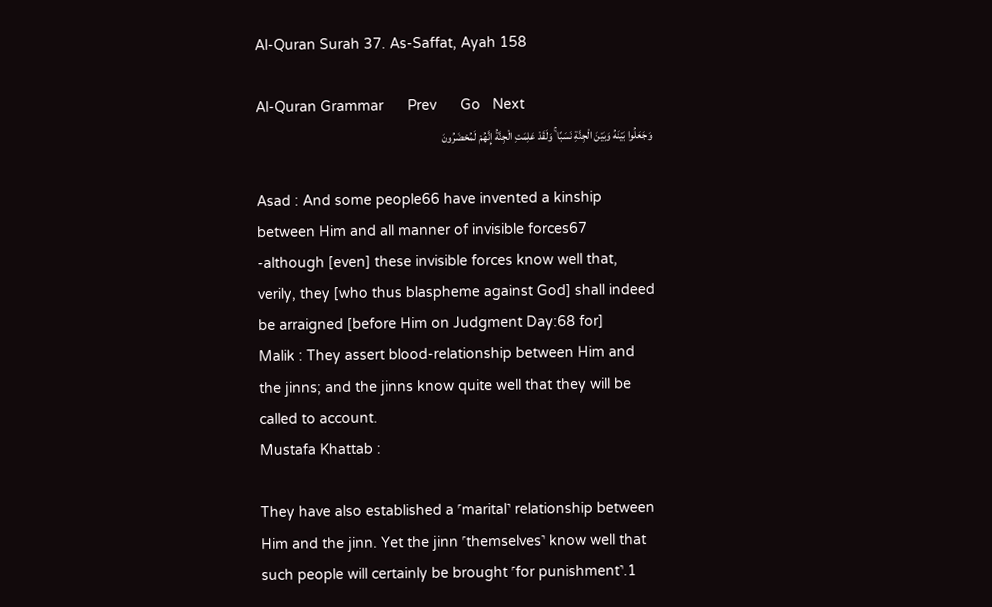Al-Quran Surah 37. As-Saffat, Ayah 158

Al-Quran Grammar      Prev      Go   Next
وَجَعَلُوا بَيْنَهُ وَبَيْنَ الْجِنَّةِ نَسَبًا ۚ وَلَقَدْ عَلِمَتِ الْجِنَّةُ إِنَّهُمْ لَمُحْضَرُونَ

Asad : And some people66 have invented a kinship between Him and all manner of invisible forces67 -although [even] these invisible forces know well that, verily, they [who thus blaspheme against God] shall indeed be arraigned [before Him on Judgment Day:68 for]
Malik : They assert blood-relationship between Him and the jinns; and the jinns know quite well that they will be called to account.
Mustafa Khattab :

They have also established a ˹marital˺ relationship between Him and the jinn. Yet the jinn ˹themselves˺ know well that such people will certainly be brought ˹for punishment˺.1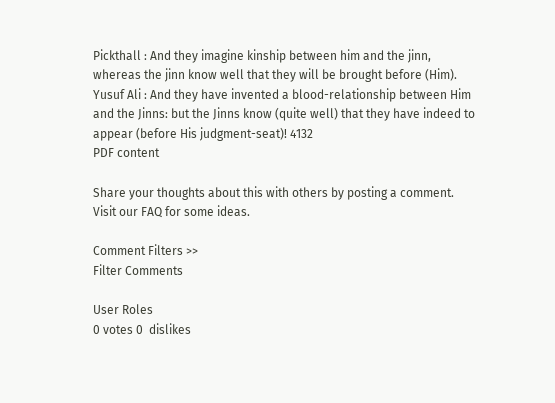Pickthall : And they imagine kinship between him and the jinn, whereas the jinn know well that they will be brought before (Him).
Yusuf Ali : And they have invented a blood-relationship between Him and the Jinns: but the Jinns know (quite well) that they have indeed to appear (before His judgment-seat)! 4132
PDF content

Share your thoughts about this with others by posting a comment. Visit our FAQ for some ideas.

Comment Filters >>
Filter Comments

User Roles
0 votes 0  dislikes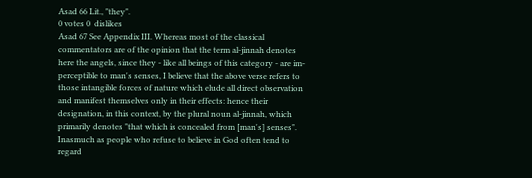Asad 66 Lit., "they".
0 votes 0  dislikes
Asad 67 See Appendix III. Whereas most of the classical commentators are of the opinion that the term al-jinnah denotes here the angels, since they - like all beings of this category - are im-perceptible to man's senses, I believe that the above verse refers to those intangible forces of nature which elude all direct observation and manifest themselves only in their effects: hence their designation, in this context, by the plural noun al-jinnah, which primarily denotes "that which is concealed from [man's] senses". Inasmuch as people who refuse to believe in God often tend to regard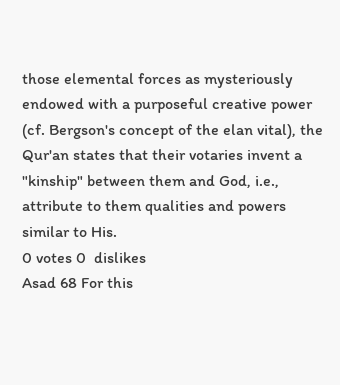those elemental forces as mysteriously endowed with a purposeful creative power (cf. Bergson's concept of the elan vital), the Qur'an states that their votaries invent a "kinship" between them and God, i.e., attribute to them qualities and powers similar to His.
0 votes 0  dislikes
Asad 68 For this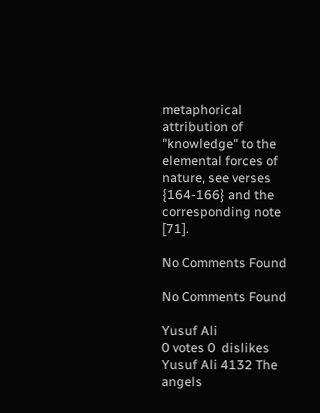metaphorical attribution of "knowledge" to the elemental forces of nature, see verses {164-166} and the corresponding note [71].

No Comments Found

No Comments Found

Yusuf Ali
0 votes 0  dislikes
Yusuf Ali 4132 The angels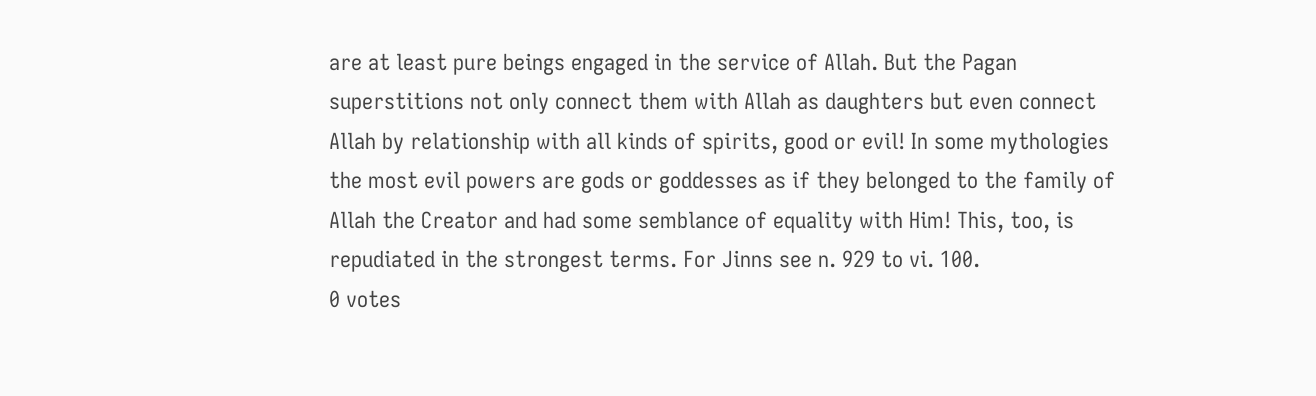are at least pure beings engaged in the service of Allah. But the Pagan superstitions not only connect them with Allah as daughters but even connect Allah by relationship with all kinds of spirits, good or evil! In some mythologies the most evil powers are gods or goddesses as if they belonged to the family of Allah the Creator and had some semblance of equality with Him! This, too, is repudiated in the strongest terms. For Jinns see n. 929 to vi. 100.
0 votes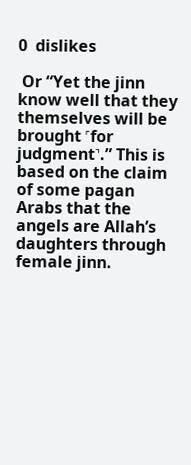0  dislikes

 Or “Yet the jinn know well that they themselves will be brought ˹for judgment˺.” This is based on the claim of some pagan Arabs that the angels are Allah’s daughters through female jinn.